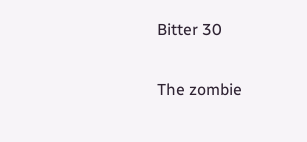Bitter 30

The zombie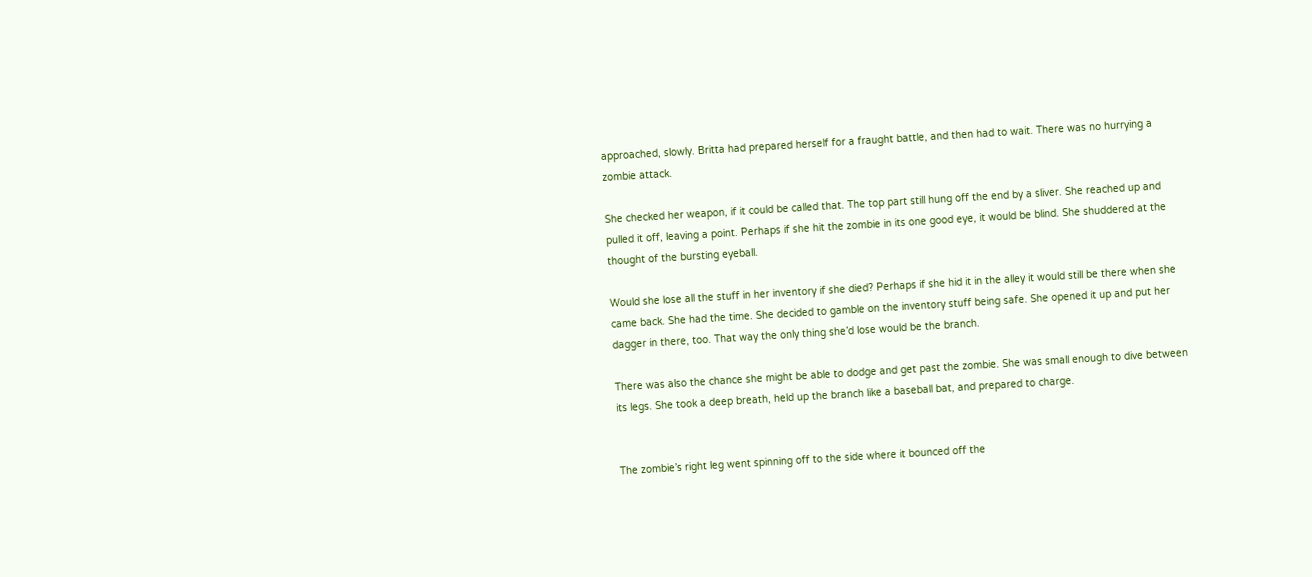approached, slowly. Britta had prepared herself for a fraught battle, and then had to wait. There was no hurrying a zombie attack.

She checked her weapon, if it could be called that. The top part still hung off the end by a sliver. She reached up and pulled it off, leaving a point. Perhaps if she hit the zombie in its one good eye, it would be blind. She shuddered at the thought of the bursting eyeball.

Would she lose all the stuff in her inventory if she died? Perhaps if she hid it in the alley it would still be there when she came back. She had the time. She decided to gamble on the inventory stuff being safe. She opened it up and put her dagger in there, too. That way the only thing she’d lose would be the branch.

There was also the chance she might be able to dodge and get past the zombie. She was small enough to dive between its legs. She took a deep breath, held up the branch like a baseball bat, and prepared to charge.


The zombie’s right leg went spinning off to the side where it bounced off the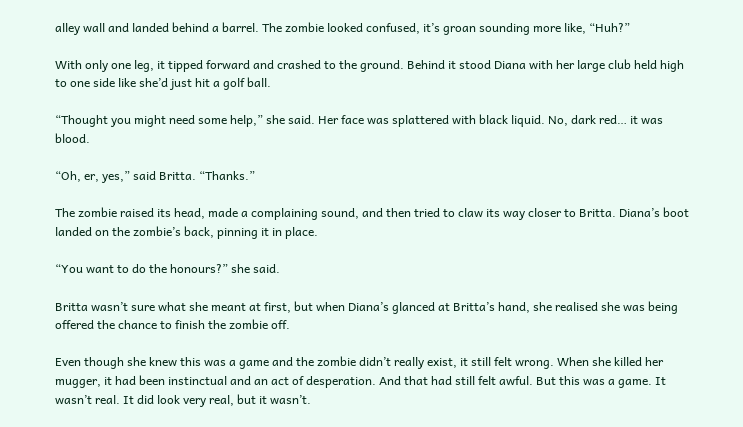alley wall and landed behind a barrel. The zombie looked confused, it’s groan sounding more like, “Huh?”

With only one leg, it tipped forward and crashed to the ground. Behind it stood Diana with her large club held high to one side like she’d just hit a golf ball.

“Thought you might need some help,” she said. Her face was splattered with black liquid. No, dark red… it was blood.

“Oh, er, yes,” said Britta. “Thanks.”

The zombie raised its head, made a complaining sound, and then tried to claw its way closer to Britta. Diana’s boot landed on the zombie’s back, pinning it in place.

“You want to do the honours?” she said.

Britta wasn’t sure what she meant at first, but when Diana’s glanced at Britta’s hand, she realised she was being offered the chance to finish the zombie off.

Even though she knew this was a game and the zombie didn’t really exist, it still felt wrong. When she killed her mugger, it had been instinctual and an act of desperation. And that had still felt awful. But this was a game. It wasn’t real. It did look very real, but it wasn’t.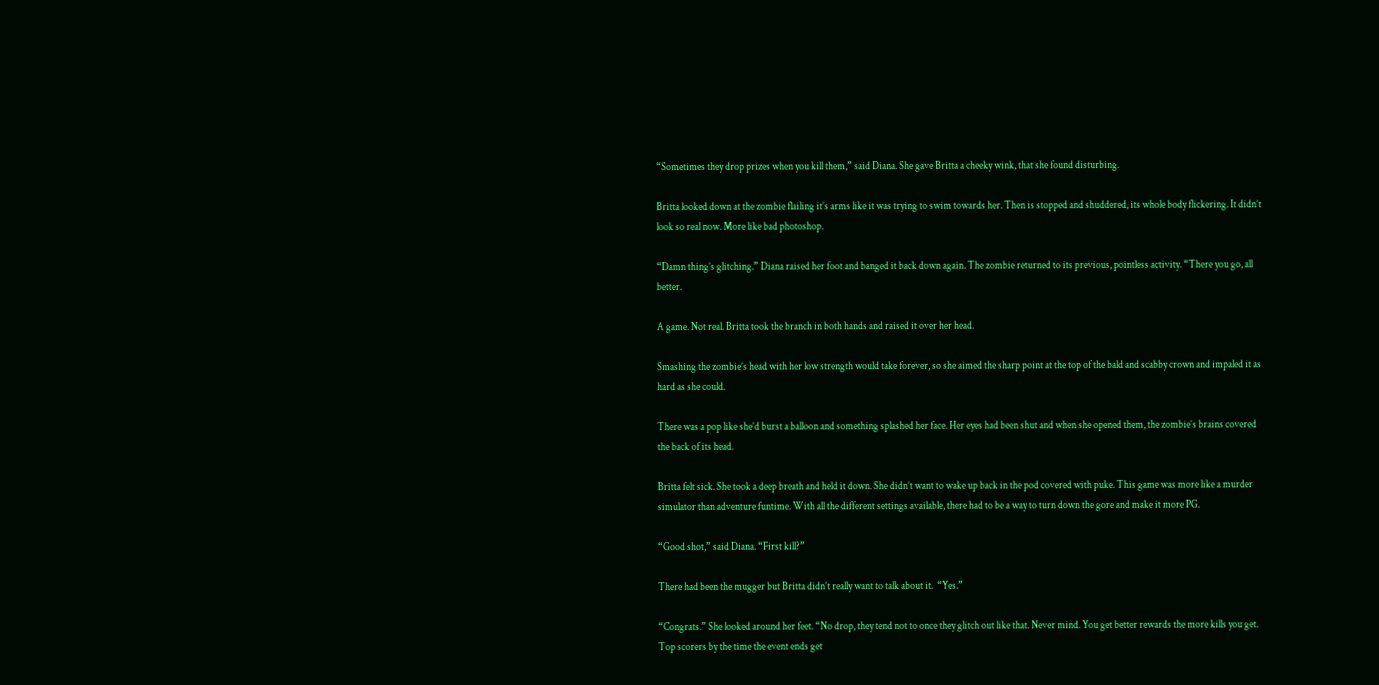“Sometimes they drop prizes when you kill them,” said Diana. She gave Britta a cheeky wink, that she found disturbing.

Britta looked down at the zombie flailing it’s arms like it was trying to swim towards her. Then is stopped and shuddered, its whole body flickering. It didn’t look so real now. More like bad photoshop.

“Damn thing’s glitching.” Diana raised her foot and banged it back down again. The zombie returned to its previous, pointless activity. “There you go, all better.

A game. Not real. Britta took the branch in both hands and raised it over her head.

Smashing the zombie’s head with her low strength would take forever, so she aimed the sharp point at the top of the bald and scabby crown and impaled it as hard as she could.

There was a pop like she’d burst a balloon and something splashed her face. Her eyes had been shut and when she opened them, the zombie’s brains covered the back of its head.

Britta felt sick. She took a deep breath and held it down. She didn’t want to wake up back in the pod covered with puke. This game was more like a murder simulator than adventure funtime. With all the different settings available, there had to be a way to turn down the gore and make it more PG.

“Good shot,” said Diana. “First kill?”

There had been the mugger but Britta didn’t really want to talk about it.  “Yes.”

“Congrats.” She looked around her feet. “No drop, they tend not to once they glitch out like that. Never mind. You get better rewards the more kills you get. Top scorers by the time the event ends get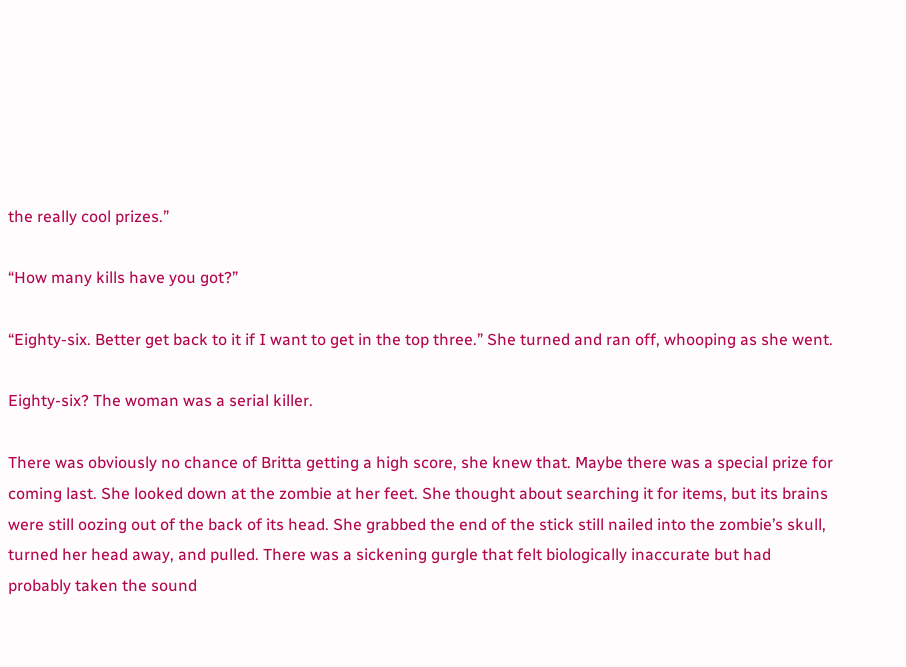the really cool prizes.”

“How many kills have you got?”

“Eighty-six. Better get back to it if I want to get in the top three.” She turned and ran off, whooping as she went.

Eighty-six? The woman was a serial killer.

There was obviously no chance of Britta getting a high score, she knew that. Maybe there was a special prize for coming last. She looked down at the zombie at her feet. She thought about searching it for items, but its brains were still oozing out of the back of its head. She grabbed the end of the stick still nailed into the zombie’s skull, turned her head away, and pulled. There was a sickening gurgle that felt biologically inaccurate but had probably taken the sound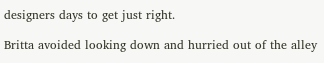designers days to get just right.

Britta avoided looking down and hurried out of the alley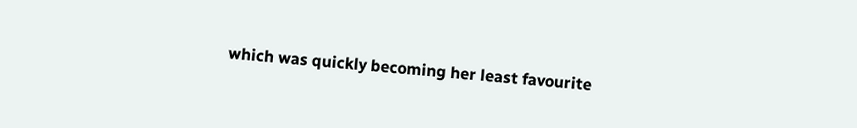which was quickly becoming her least favourite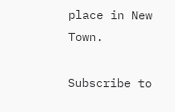place in New Town.

Subscribe to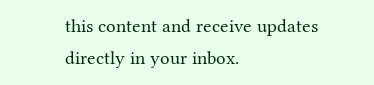this content and receive updates directly in your inbox.